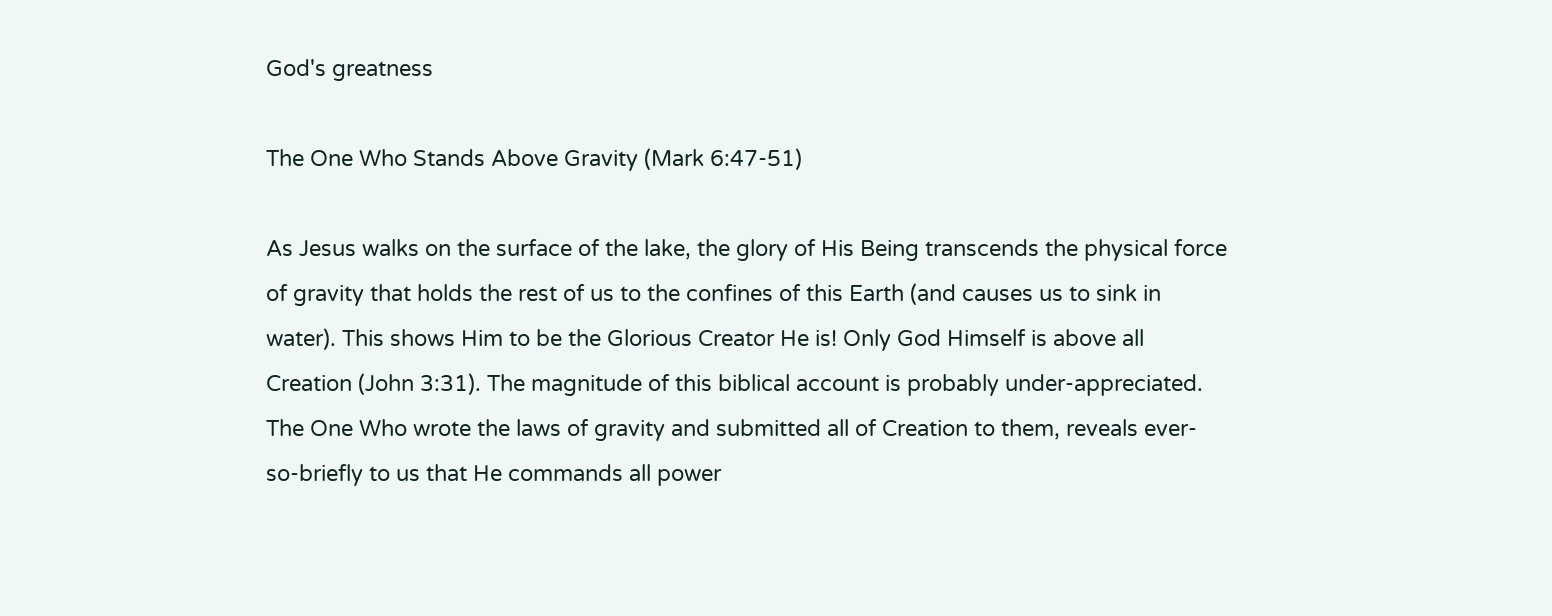God's greatness

The One Who Stands Above Gravity (Mark 6:47-51)

As Jesus walks on the surface of the lake, the glory of His Being transcends the physical force of gravity that holds the rest of us to the confines of this Earth (and causes us to sink in water). This shows Him to be the Glorious Creator He is! Only God Himself is above all Creation (John 3:31). The magnitude of this biblical account is probably under-appreciated. The One Who wrote the laws of gravity and submitted all of Creation to them, reveals ever-so-briefly to us that He commands all power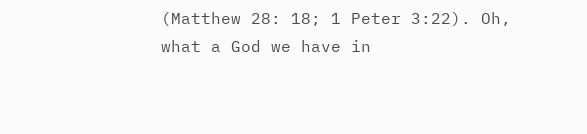(Matthew 28: 18; 1 Peter 3:22). Oh, what a God we have in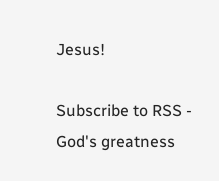Jesus!

Subscribe to RSS - God's greatness